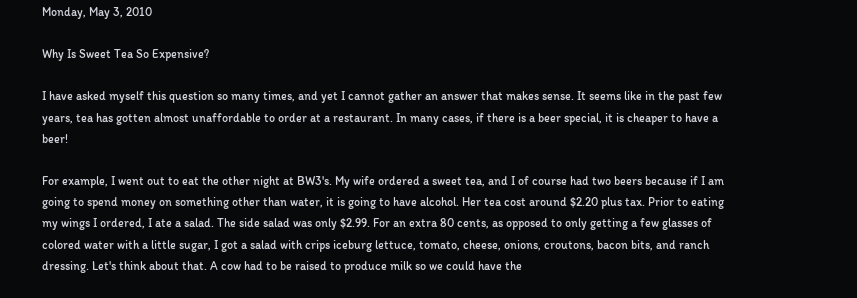Monday, May 3, 2010

Why Is Sweet Tea So Expensive?

I have asked myself this question so many times, and yet I cannot gather an answer that makes sense. It seems like in the past few years, tea has gotten almost unaffordable to order at a restaurant. In many cases, if there is a beer special, it is cheaper to have a beer!

For example, I went out to eat the other night at BW3's. My wife ordered a sweet tea, and I of course had two beers because if I am going to spend money on something other than water, it is going to have alcohol. Her tea cost around $2.20 plus tax. Prior to eating my wings I ordered, I ate a salad. The side salad was only $2.99. For an extra 80 cents, as opposed to only getting a few glasses of colored water with a little sugar, I got a salad with crips iceburg lettuce, tomato, cheese, onions, croutons, bacon bits, and ranch dressing. Let's think about that. A cow had to be raised to produce milk so we could have the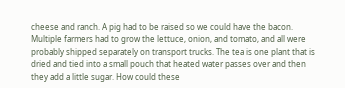cheese and ranch. A pig had to be raised so we could have the bacon. Multiple farmers had to grow the lettuce, onion, and tomato, and all were probably shipped separately on transport trucks. The tea is one plant that is dried and tied into a small pouch that heated water passes over and then they add a little sugar. How could these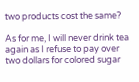two products cost the same?

As for me, I will never drink tea again as I refuse to pay over two dollars for colored sugar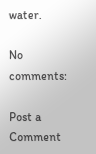water.

No comments:

Post a Comment